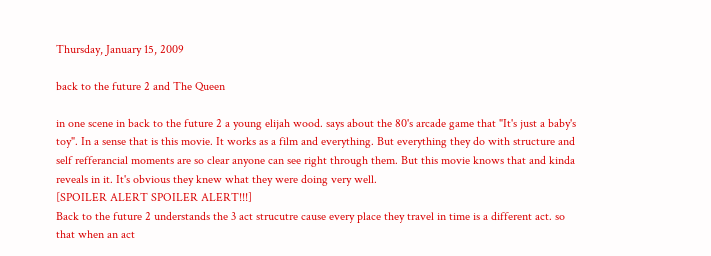Thursday, January 15, 2009

back to the future 2 and The Queen

in one scene in back to the future 2 a young elijah wood. says about the 80's arcade game that "It's just a baby's toy". In a sense that is this movie. It works as a film and everything. But everything they do with structure and self refferancial moments are so clear anyone can see right through them. But this movie knows that and kinda reveals in it. It's obvious they knew what they were doing very well.
[SPOILER ALERT SPOILER ALERT!!!]
Back to the future 2 understands the 3 act strucutre cause every place they travel in time is a different act. so that when an act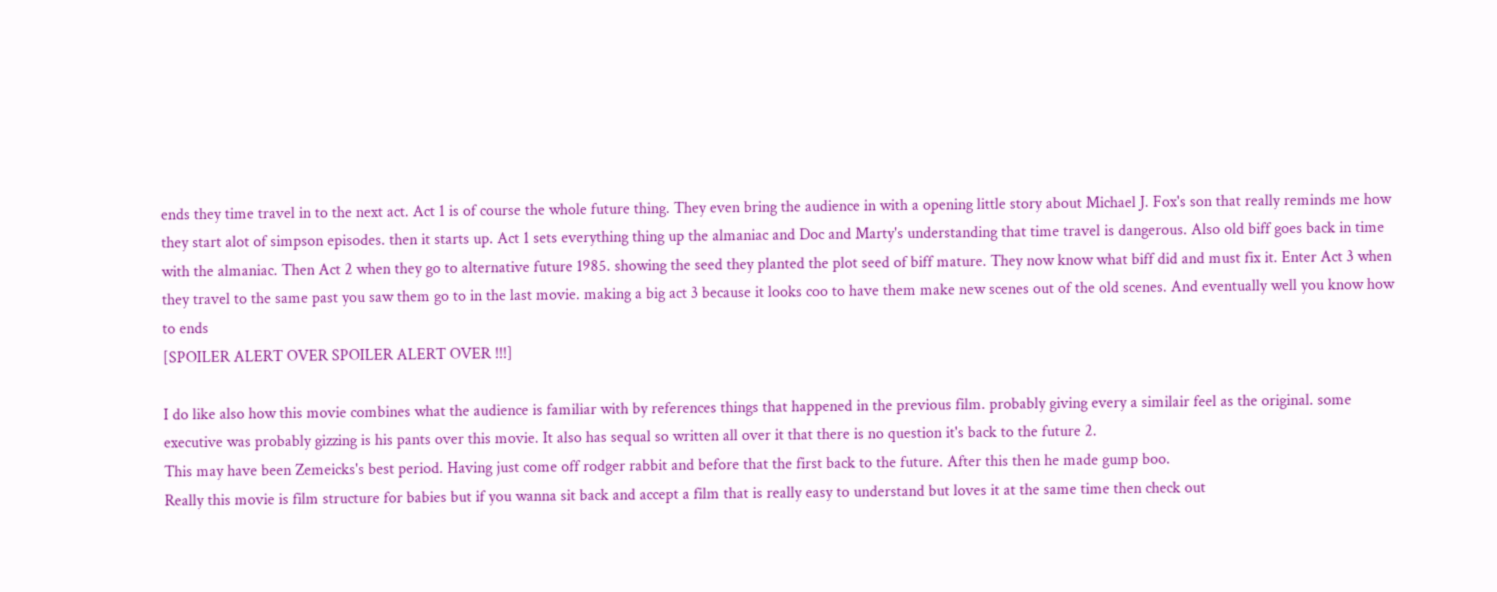ends they time travel in to the next act. Act 1 is of course the whole future thing. They even bring the audience in with a opening little story about Michael J. Fox's son that really reminds me how they start alot of simpson episodes. then it starts up. Act 1 sets everything thing up the almaniac and Doc and Marty's understanding that time travel is dangerous. Also old biff goes back in time with the almaniac. Then Act 2 when they go to alternative future 1985. showing the seed they planted the plot seed of biff mature. They now know what biff did and must fix it. Enter Act 3 when they travel to the same past you saw them go to in the last movie. making a big act 3 because it looks coo to have them make new scenes out of the old scenes. And eventually well you know how to ends
[SPOILER ALERT OVER SPOILER ALERT OVER !!!]

I do like also how this movie combines what the audience is familiar with by references things that happened in the previous film. probably giving every a similair feel as the original. some executive was probably gizzing is his pants over this movie. It also has sequal so written all over it that there is no question it's back to the future 2.
This may have been Zemeicks's best period. Having just come off rodger rabbit and before that the first back to the future. After this then he made gump boo.
Really this movie is film structure for babies but if you wanna sit back and accept a film that is really easy to understand but loves it at the same time then check out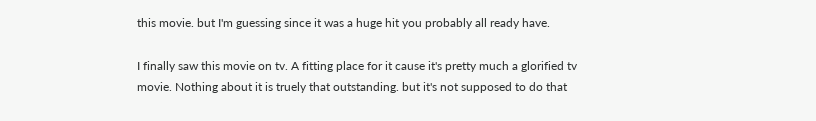this movie. but I'm guessing since it was a huge hit you probably all ready have.

I finally saw this movie on tv. A fitting place for it cause it's pretty much a glorified tv movie. Nothing about it is truely that outstanding. but it's not supposed to do that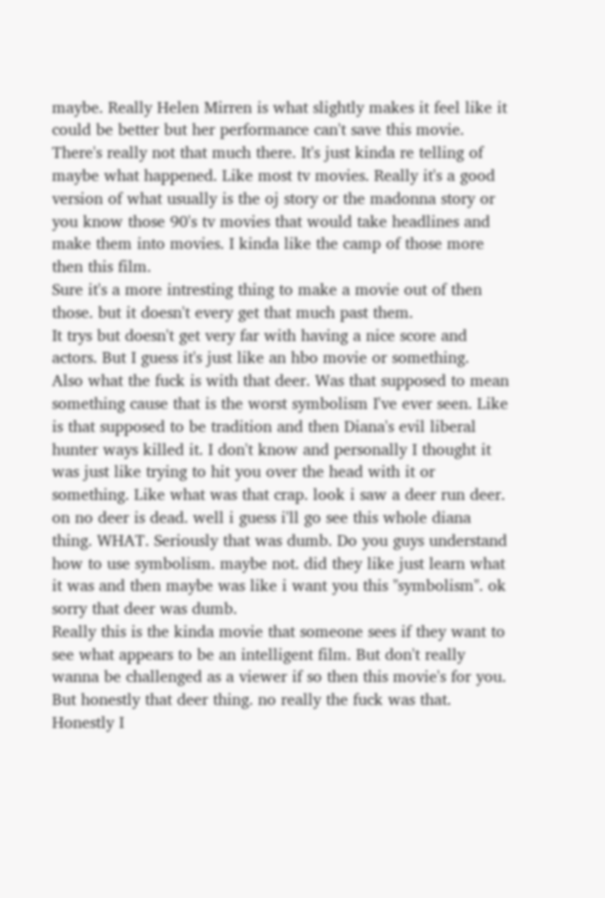maybe. Really Helen Mirren is what slightly makes it feel like it could be better but her performance can't save this movie.
There's really not that much there. It's just kinda re telling of maybe what happened. Like most tv movies. Really it's a good version of what usually is the oj story or the madonna story or you know those 90's tv movies that would take headlines and make them into movies. I kinda like the camp of those more then this film.
Sure it's a more intresting thing to make a movie out of then those. but it doesn't every get that much past them.
It trys but doesn't get very far with having a nice score and actors. But I guess it's just like an hbo movie or something.
Also what the fuck is with that deer. Was that supposed to mean something cause that is the worst symbolism I've ever seen. Like is that supposed to be tradition and then Diana's evil liberal hunter ways killed it. I don't know and personally I thought it was just like trying to hit you over the head with it or something. Like what was that crap. look i saw a deer run deer. on no deer is dead. well i guess i'll go see this whole diana thing. WHAT. Seriously that was dumb. Do you guys understand how to use symbolism. maybe not. did they like just learn what it was and then maybe was like i want you this "symbolism". ok sorry that deer was dumb.
Really this is the kinda movie that someone sees if they want to see what appears to be an intelligent film. But don't really wanna be challenged as a viewer if so then this movie's for you. But honestly that deer thing. no really the fuck was that. Honestly I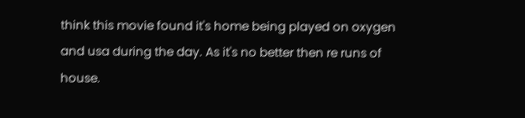think this movie found it's home being played on oxygen and usa during the day. As it's no better then re runs of house.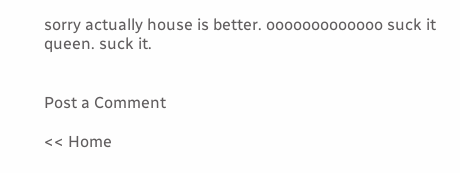sorry actually house is better. ooooooooooooo suck it queen. suck it.


Post a Comment

<< Home